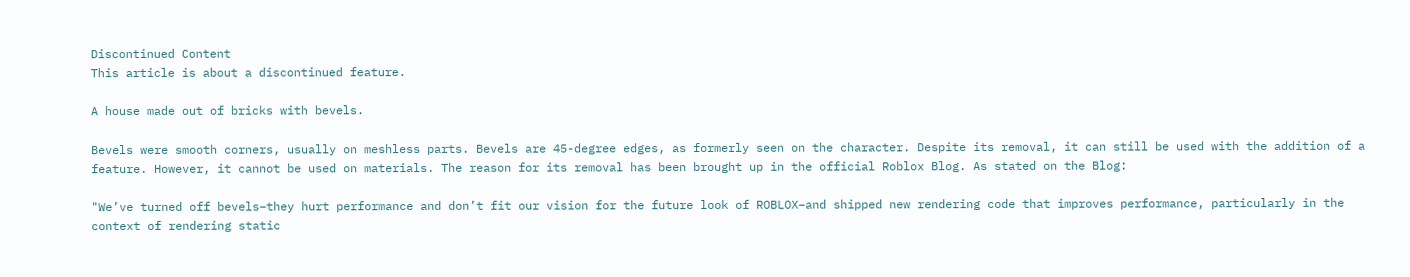Discontinued Content
This article is about a discontinued feature.

A house made out of bricks with bevels.

Bevels were smooth corners, usually on meshless parts. Bevels are 45-degree edges, as formerly seen on the character. Despite its removal, it can still be used with the addition of a feature. However, it cannot be used on materials. The reason for its removal has been brought up in the official Roblox Blog. As stated on the Blog:

"We’ve turned off bevels–they hurt performance and don’t fit our vision for the future look of ROBLOX–and shipped new rendering code that improves performance, particularly in the context of rendering static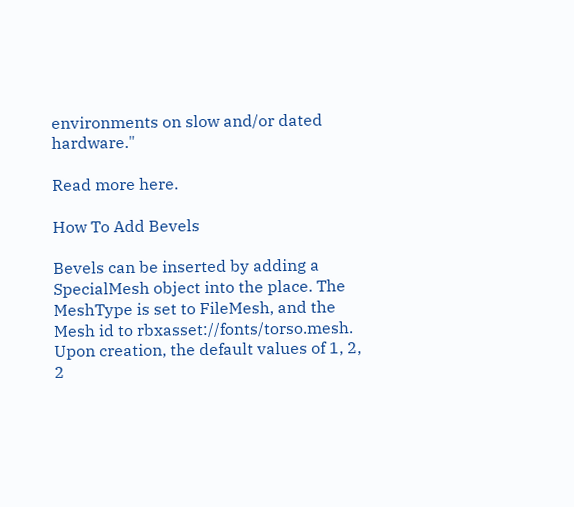environments on slow and/or dated hardware."

Read more here.

How To Add Bevels

Bevels can be inserted by adding a SpecialMesh object into the place. The MeshType is set to FileMesh, and the Mesh id to rbxasset://fonts/torso.mesh. Upon creation, the default values of 1, 2, 2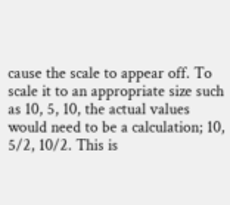cause the scale to appear off. To scale it to an appropriate size such as 10, 5, 10, the actual values would need to be a calculation; 10, 5/2, 10/2. This is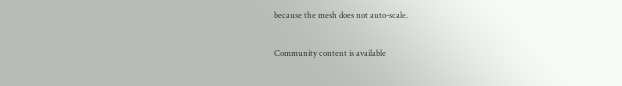because the mesh does not auto-scale.

Community content is available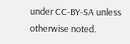under CC-BY-SA unless otherwise noted.